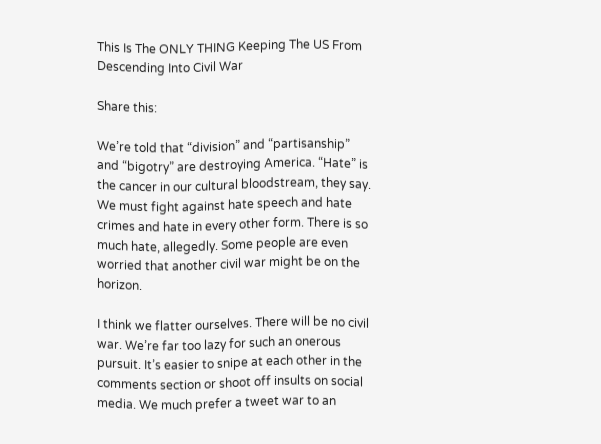This Is The ONLY THING Keeping The US From Descending Into Civil War

Share this:

We’re told that “division” and “partisanship” and “bigotry” are destroying America. “Hate” is the cancer in our cultural bloodstream, they say. We must fight against hate speech and hate crimes and hate in every other form. There is so much hate, allegedly. Some people are even worried that another civil war might be on the horizon.

I think we flatter ourselves. There will be no civil war. We’re far too lazy for such an onerous pursuit. It’s easier to snipe at each other in the comments section or shoot off insults on social media. We much prefer a tweet war to an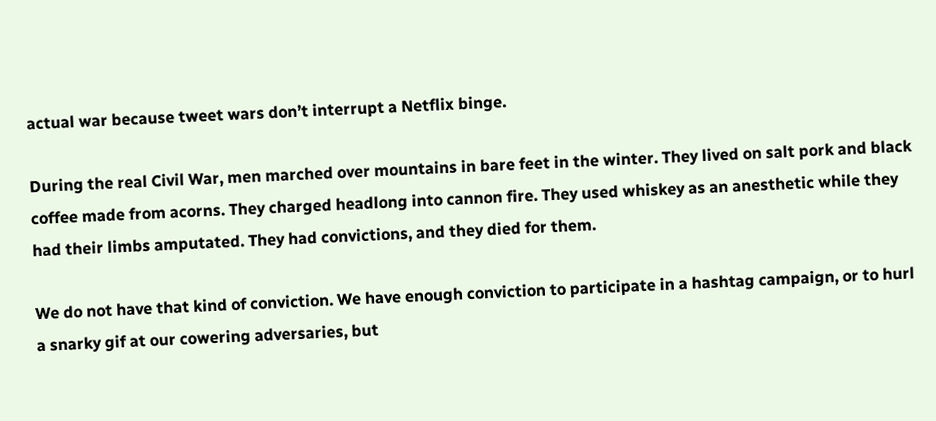actual war because tweet wars don’t interrupt a Netflix binge.

During the real Civil War, men marched over mountains in bare feet in the winter. They lived on salt pork and black coffee made from acorns. They charged headlong into cannon fire. They used whiskey as an anesthetic while they had their limbs amputated. They had convictions, and they died for them.

We do not have that kind of conviction. We have enough conviction to participate in a hashtag campaign, or to hurl a snarky gif at our cowering adversaries, but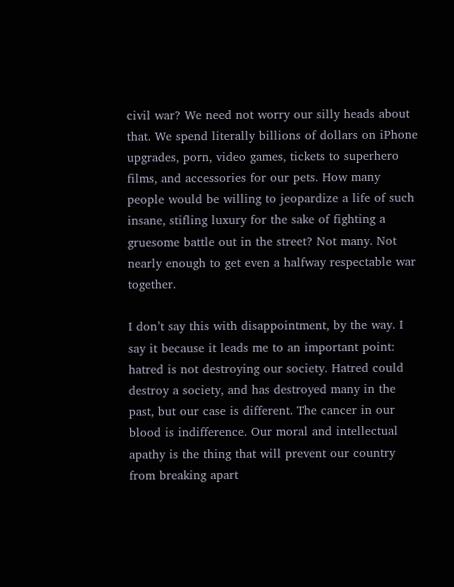civil war? We need not worry our silly heads about that. We spend literally billions of dollars on iPhone upgrades, porn, video games, tickets to superhero films, and accessories for our pets. How many people would be willing to jeopardize a life of such insane, stifling luxury for the sake of fighting a gruesome battle out in the street? Not many. Not nearly enough to get even a halfway respectable war together.

I don’t say this with disappointment, by the way. I say it because it leads me to an important point: hatred is not destroying our society. Hatred could destroy a society, and has destroyed many in the past, but our case is different. The cancer in our blood is indifference. Our moral and intellectual apathy is the thing that will prevent our country from breaking apart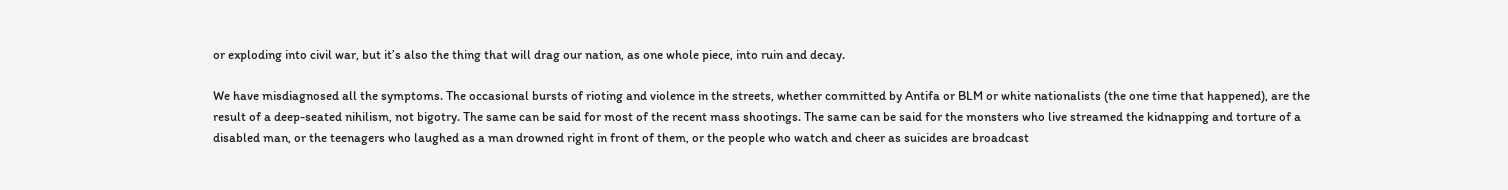or exploding into civil war, but it’s also the thing that will drag our nation, as one whole piece, into ruin and decay.

We have misdiagnosed all the symptoms. The occasional bursts of rioting and violence in the streets, whether committed by Antifa or BLM or white nationalists (the one time that happened), are the result of a deep-seated nihilism, not bigotry. The same can be said for most of the recent mass shootings. The same can be said for the monsters who live streamed the kidnapping and torture of a disabled man, or the teenagers who laughed as a man drowned right in front of them, or the people who watch and cheer as suicides are broadcast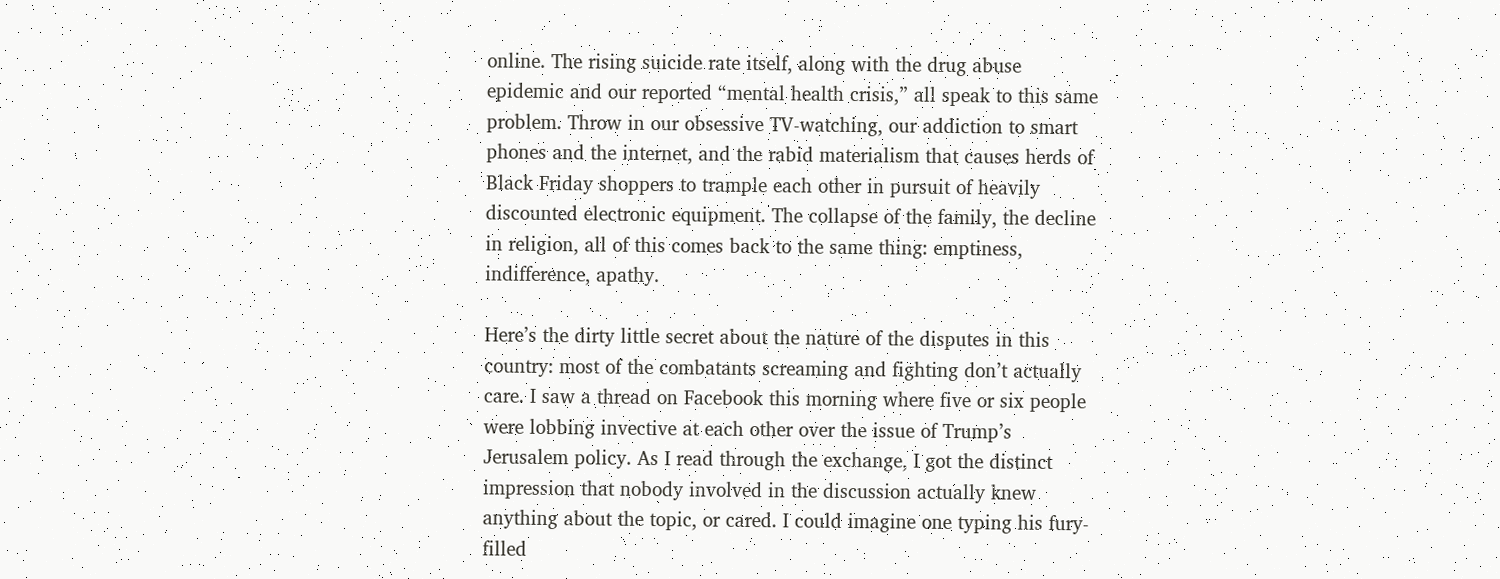online. The rising suicide rate itself, along with the drug abuse epidemic and our reported “mental health crisis,” all speak to this same problem. Throw in our obsessive TV-watching, our addiction to smart phones and the internet, and the rabid materialism that causes herds of Black Friday shoppers to trample each other in pursuit of heavily discounted electronic equipment. The collapse of the family, the decline in religion, all of this comes back to the same thing: emptiness, indifference, apathy.

Here’s the dirty little secret about the nature of the disputes in this country: most of the combatants screaming and fighting don’t actually care. I saw a thread on Facebook this morning where five or six people were lobbing invective at each other over the issue of Trump’s Jerusalem policy. As I read through the exchange, I got the distinct impression that nobody involved in the discussion actually knew anything about the topic, or cared. I could imagine one typing his fury-filled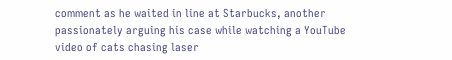comment as he waited in line at Starbucks, another passionately arguing his case while watching a YouTube video of cats chasing laser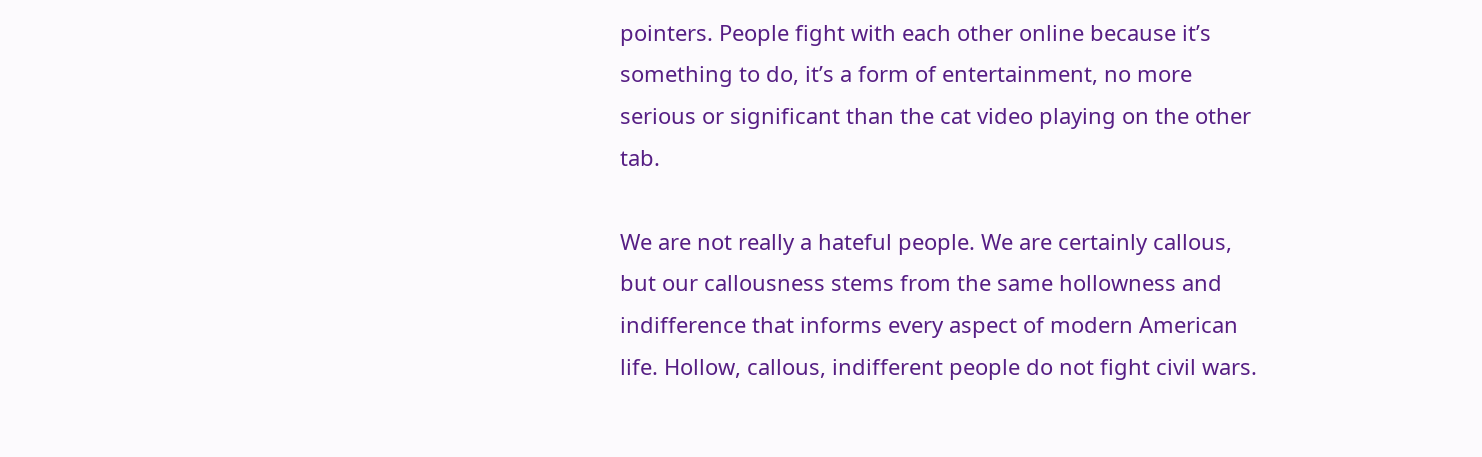pointers. People fight with each other online because it’s something to do, it’s a form of entertainment, no more serious or significant than the cat video playing on the other tab.

We are not really a hateful people. We are certainly callous, but our callousness stems from the same hollowness and indifference that informs every aspect of modern American life. Hollow, callous, indifferent people do not fight civil wars.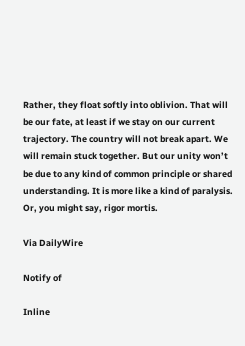Rather, they float softly into oblivion. That will be our fate, at least if we stay on our current trajectory. The country will not break apart. We will remain stuck together. But our unity won’t be due to any kind of common principle or shared understanding. It is more like a kind of paralysis. Or, you might say, rigor mortis.

Via DailyWire

Notify of

Inline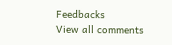Feedbacks
View all comments